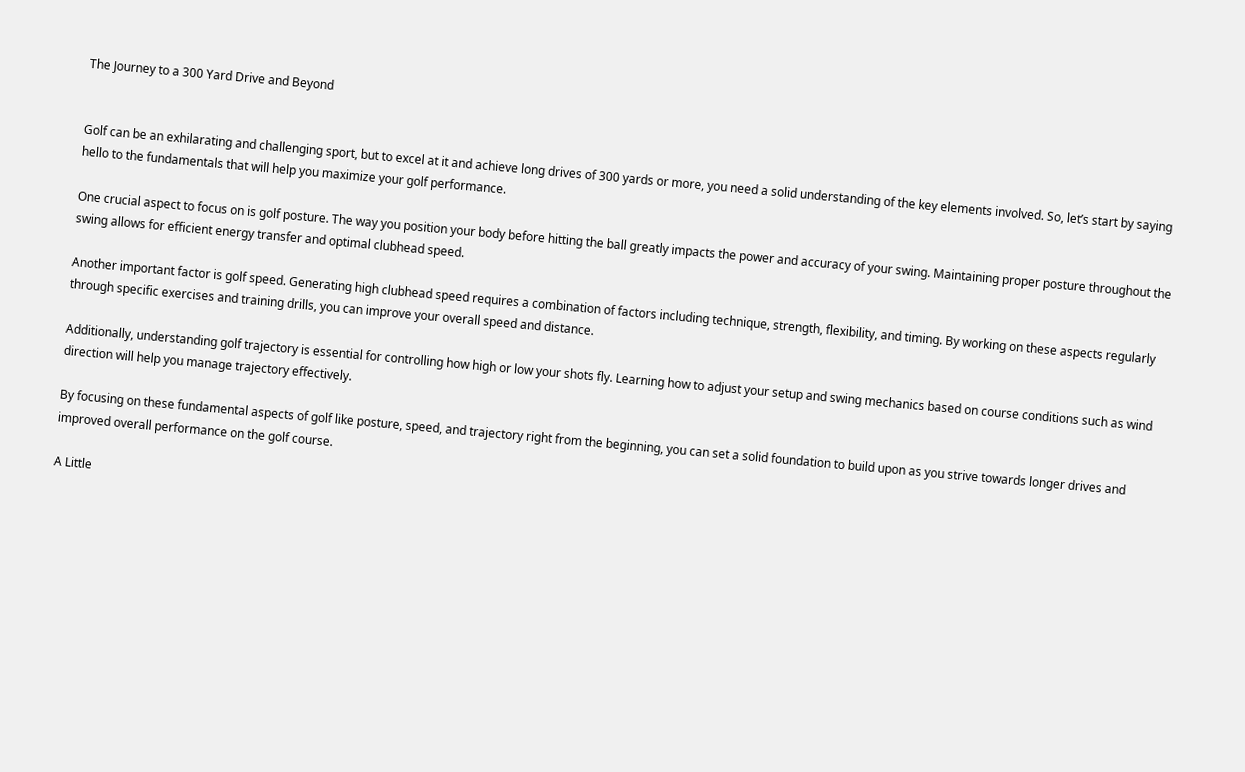The Journey to a 300 Yard Drive and Beyond


Golf can be an exhilarating and challenging sport, but to excel at it and achieve long drives of 300 yards or more, you need a solid understanding of the key elements involved. So, let’s start by saying hello to the fundamentals that will help you maximize your golf performance.

One crucial aspect to focus on is golf posture. The way you position your body before hitting the ball greatly impacts the power and accuracy of your swing. Maintaining proper posture throughout the swing allows for efficient energy transfer and optimal clubhead speed.

Another important factor is golf speed. Generating high clubhead speed requires a combination of factors including technique, strength, flexibility, and timing. By working on these aspects regularly through specific exercises and training drills, you can improve your overall speed and distance.

Additionally, understanding golf trajectory is essential for controlling how high or low your shots fly. Learning how to adjust your setup and swing mechanics based on course conditions such as wind direction will help you manage trajectory effectively.

By focusing on these fundamental aspects of golf like posture, speed, and trajectory right from the beginning, you can set a solid foundation to build upon as you strive towards longer drives and improved overall performance on the golf course.

A Little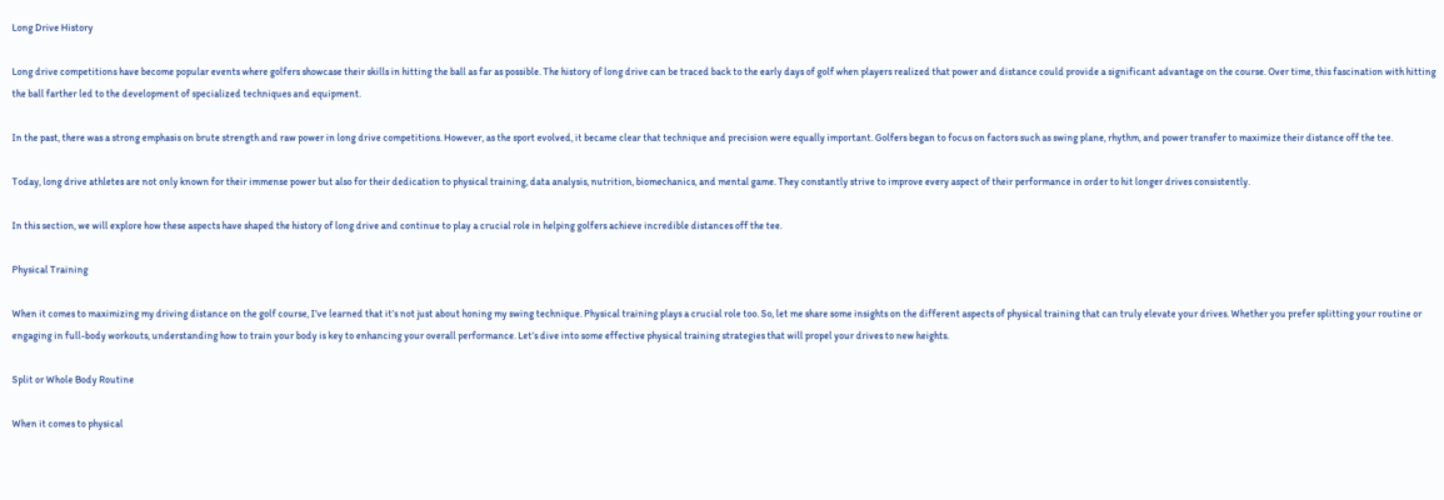Long Drive History

Long drive competitions have become popular events where golfers showcase their skills in hitting the ball as far as possible. The history of long drive can be traced back to the early days of golf when players realized that power and distance could provide a significant advantage on the course. Over time, this fascination with hitting the ball farther led to the development of specialized techniques and equipment.

In the past, there was a strong emphasis on brute strength and raw power in long drive competitions. However, as the sport evolved, it became clear that technique and precision were equally important. Golfers began to focus on factors such as swing plane, rhythm, and power transfer to maximize their distance off the tee.

Today, long drive athletes are not only known for their immense power but also for their dedication to physical training, data analysis, nutrition, biomechanics, and mental game. They constantly strive to improve every aspect of their performance in order to hit longer drives consistently.

In this section, we will explore how these aspects have shaped the history of long drive and continue to play a crucial role in helping golfers achieve incredible distances off the tee.

Physical Training

When it comes to maximizing my driving distance on the golf course, I’ve learned that it’s not just about honing my swing technique. Physical training plays a crucial role too. So, let me share some insights on the different aspects of physical training that can truly elevate your drives. Whether you prefer splitting your routine or engaging in full-body workouts, understanding how to train your body is key to enhancing your overall performance. Let’s dive into some effective physical training strategies that will propel your drives to new heights.

Split or Whole Body Routine

When it comes to physical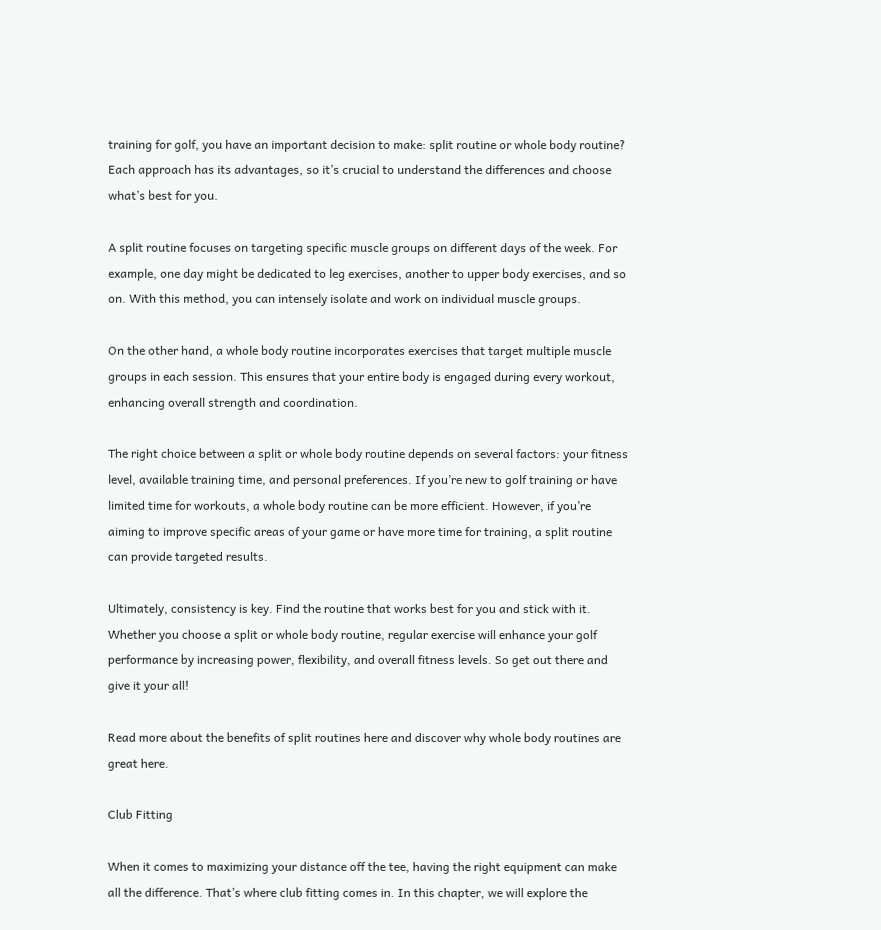training for golf, you have an important decision to make: split routine or whole body routine? Each approach has its advantages, so it’s crucial to understand the differences and choose what’s best for you.

A split routine focuses on targeting specific muscle groups on different days of the week. For example, one day might be dedicated to leg exercises, another to upper body exercises, and so on. With this method, you can intensely isolate and work on individual muscle groups.

On the other hand, a whole body routine incorporates exercises that target multiple muscle groups in each session. This ensures that your entire body is engaged during every workout, enhancing overall strength and coordination.

The right choice between a split or whole body routine depends on several factors: your fitness level, available training time, and personal preferences. If you’re new to golf training or have limited time for workouts, a whole body routine can be more efficient. However, if you’re aiming to improve specific areas of your game or have more time for training, a split routine can provide targeted results.

Ultimately, consistency is key. Find the routine that works best for you and stick with it. Whether you choose a split or whole body routine, regular exercise will enhance your golf performance by increasing power, flexibility, and overall fitness levels. So get out there and give it your all!

Read more about the benefits of split routines here and discover why whole body routines are great here.

Club Fitting

When it comes to maximizing your distance off the tee, having the right equipment can make all the difference. That’s where club fitting comes in. In this chapter, we will explore the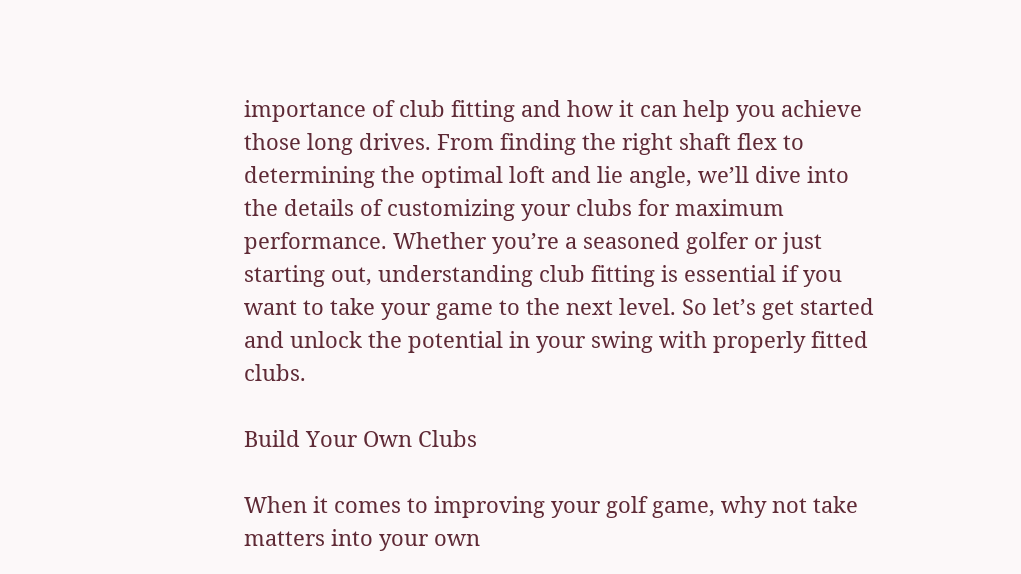importance of club fitting and how it can help you achieve those long drives. From finding the right shaft flex to determining the optimal loft and lie angle, we’ll dive into the details of customizing your clubs for maximum performance. Whether you’re a seasoned golfer or just starting out, understanding club fitting is essential if you want to take your game to the next level. So let’s get started and unlock the potential in your swing with properly fitted clubs.

Build Your Own Clubs

When it comes to improving your golf game, why not take matters into your own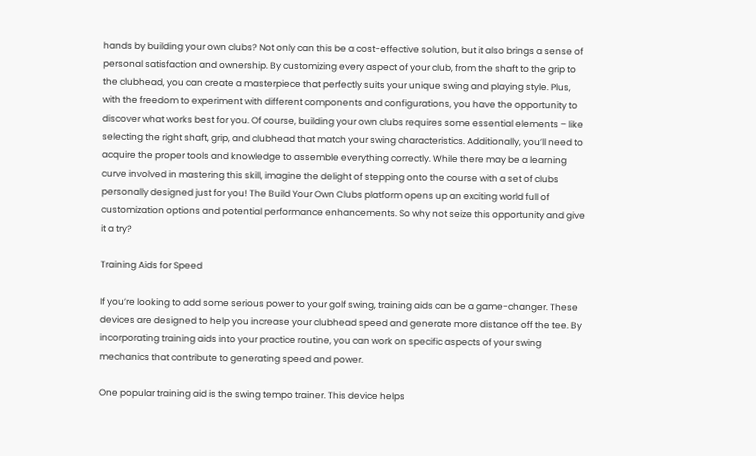hands by building your own clubs? Not only can this be a cost-effective solution, but it also brings a sense of personal satisfaction and ownership. By customizing every aspect of your club, from the shaft to the grip to the clubhead, you can create a masterpiece that perfectly suits your unique swing and playing style. Plus, with the freedom to experiment with different components and configurations, you have the opportunity to discover what works best for you. Of course, building your own clubs requires some essential elements – like selecting the right shaft, grip, and clubhead that match your swing characteristics. Additionally, you’ll need to acquire the proper tools and knowledge to assemble everything correctly. While there may be a learning curve involved in mastering this skill, imagine the delight of stepping onto the course with a set of clubs personally designed just for you! The Build Your Own Clubs platform opens up an exciting world full of customization options and potential performance enhancements. So why not seize this opportunity and give it a try?

Training Aids for Speed

If you’re looking to add some serious power to your golf swing, training aids can be a game-changer. These devices are designed to help you increase your clubhead speed and generate more distance off the tee. By incorporating training aids into your practice routine, you can work on specific aspects of your swing mechanics that contribute to generating speed and power.

One popular training aid is the swing tempo trainer. This device helps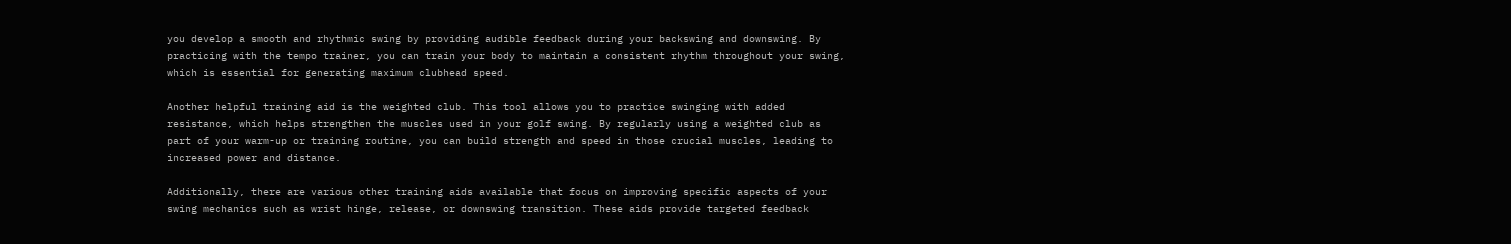you develop a smooth and rhythmic swing by providing audible feedback during your backswing and downswing. By practicing with the tempo trainer, you can train your body to maintain a consistent rhythm throughout your swing, which is essential for generating maximum clubhead speed.

Another helpful training aid is the weighted club. This tool allows you to practice swinging with added resistance, which helps strengthen the muscles used in your golf swing. By regularly using a weighted club as part of your warm-up or training routine, you can build strength and speed in those crucial muscles, leading to increased power and distance.

Additionally, there are various other training aids available that focus on improving specific aspects of your swing mechanics such as wrist hinge, release, or downswing transition. These aids provide targeted feedback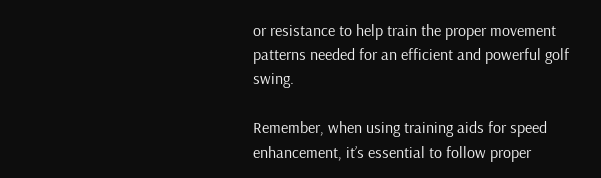or resistance to help train the proper movement patterns needed for an efficient and powerful golf swing.

Remember, when using training aids for speed enhancement, it’s essential to follow proper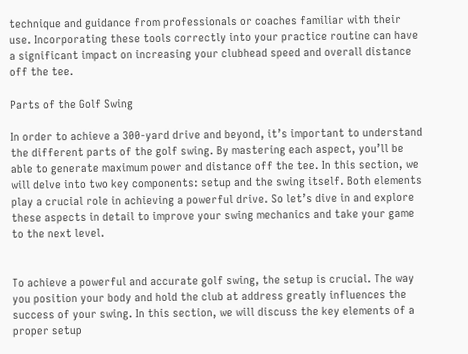technique and guidance from professionals or coaches familiar with their use. Incorporating these tools correctly into your practice routine can have a significant impact on increasing your clubhead speed and overall distance off the tee.

Parts of the Golf Swing

In order to achieve a 300-yard drive and beyond, it’s important to understand the different parts of the golf swing. By mastering each aspect, you’ll be able to generate maximum power and distance off the tee. In this section, we will delve into two key components: setup and the swing itself. Both elements play a crucial role in achieving a powerful drive. So let’s dive in and explore these aspects in detail to improve your swing mechanics and take your game to the next level.


To achieve a powerful and accurate golf swing, the setup is crucial. The way you position your body and hold the club at address greatly influences the success of your swing. In this section, we will discuss the key elements of a proper setup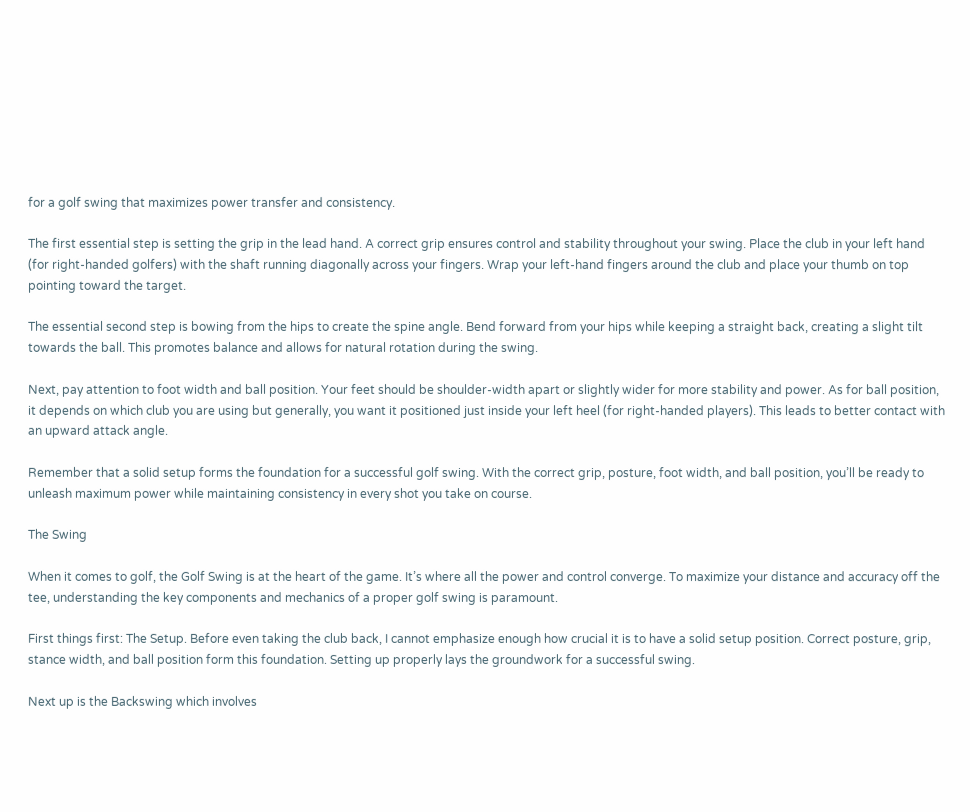for a golf swing that maximizes power transfer and consistency.

The first essential step is setting the grip in the lead hand. A correct grip ensures control and stability throughout your swing. Place the club in your left hand (for right-handed golfers) with the shaft running diagonally across your fingers. Wrap your left-hand fingers around the club and place your thumb on top pointing toward the target.

The essential second step is bowing from the hips to create the spine angle. Bend forward from your hips while keeping a straight back, creating a slight tilt towards the ball. This promotes balance and allows for natural rotation during the swing.

Next, pay attention to foot width and ball position. Your feet should be shoulder-width apart or slightly wider for more stability and power. As for ball position, it depends on which club you are using but generally, you want it positioned just inside your left heel (for right-handed players). This leads to better contact with an upward attack angle.

Remember that a solid setup forms the foundation for a successful golf swing. With the correct grip, posture, foot width, and ball position, you’ll be ready to unleash maximum power while maintaining consistency in every shot you take on course.

The Swing

When it comes to golf, the Golf Swing is at the heart of the game. It’s where all the power and control converge. To maximize your distance and accuracy off the tee, understanding the key components and mechanics of a proper golf swing is paramount.

First things first: The Setup. Before even taking the club back, I cannot emphasize enough how crucial it is to have a solid setup position. Correct posture, grip, stance width, and ball position form this foundation. Setting up properly lays the groundwork for a successful swing.

Next up is the Backswing which involves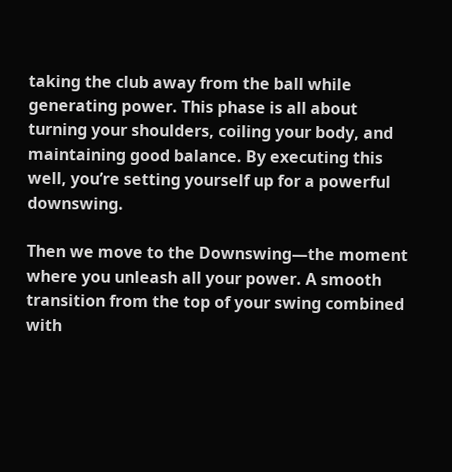taking the club away from the ball while generating power. This phase is all about turning your shoulders, coiling your body, and maintaining good balance. By executing this well, you’re setting yourself up for a powerful downswing.

Then we move to the Downswing—the moment where you unleash all your power. A smooth transition from the top of your swing combined with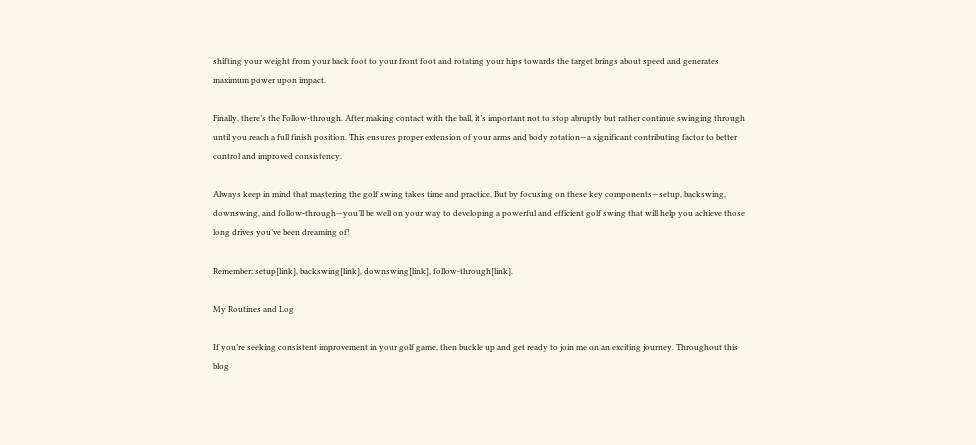shifting your weight from your back foot to your front foot and rotating your hips towards the target brings about speed and generates maximum power upon impact.

Finally, there’s the Follow-through. After making contact with the ball, it’s important not to stop abruptly but rather continue swinging through until you reach a full finish position. This ensures proper extension of your arms and body rotation—a significant contributing factor to better control and improved consistency.

Always keep in mind that mastering the golf swing takes time and practice. But by focusing on these key components—setup, backswing, downswing, and follow-through—you’ll be well on your way to developing a powerful and efficient golf swing that will help you achieve those long drives you’ve been dreaming of!

Remember: setup[link], backswing[link], downswing[link], follow-through[link].

My Routines and Log

If you’re seeking consistent improvement in your golf game, then buckle up and get ready to join me on an exciting journey. Throughout this blog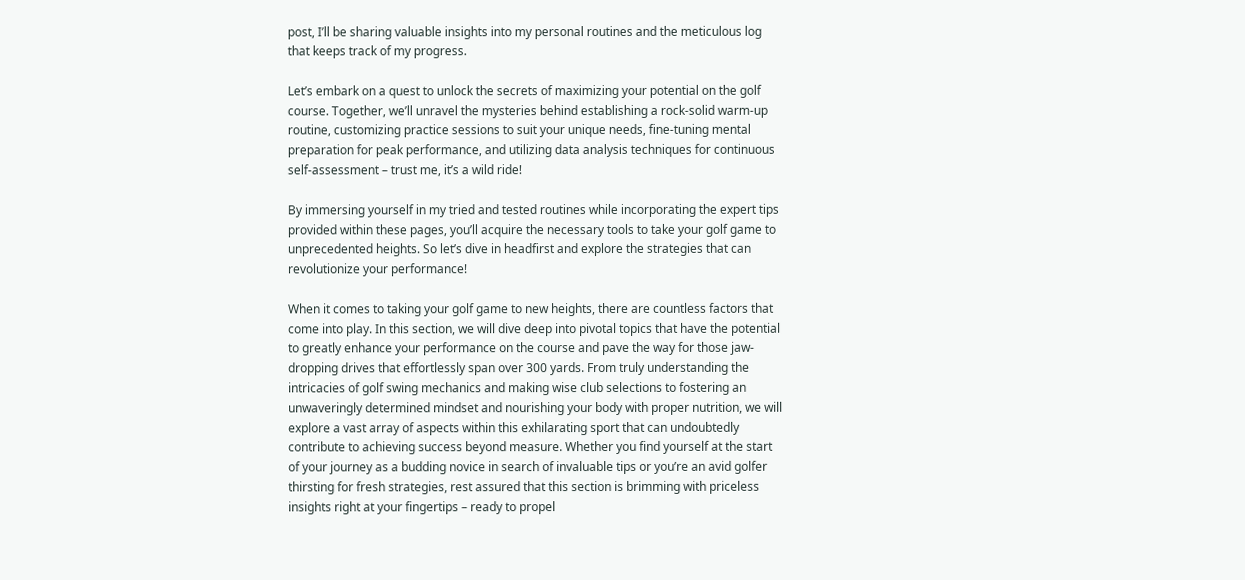post, I’ll be sharing valuable insights into my personal routines and the meticulous log that keeps track of my progress.

Let’s embark on a quest to unlock the secrets of maximizing your potential on the golf course. Together, we’ll unravel the mysteries behind establishing a rock-solid warm-up routine, customizing practice sessions to suit your unique needs, fine-tuning mental preparation for peak performance, and utilizing data analysis techniques for continuous self-assessment – trust me, it’s a wild ride!

By immersing yourself in my tried and tested routines while incorporating the expert tips provided within these pages, you’ll acquire the necessary tools to take your golf game to unprecedented heights. So let’s dive in headfirst and explore the strategies that can revolutionize your performance!

When it comes to taking your golf game to new heights, there are countless factors that come into play. In this section, we will dive deep into pivotal topics that have the potential to greatly enhance your performance on the course and pave the way for those jaw-dropping drives that effortlessly span over 300 yards. From truly understanding the intricacies of golf swing mechanics and making wise club selections to fostering an unwaveringly determined mindset and nourishing your body with proper nutrition, we will explore a vast array of aspects within this exhilarating sport that can undoubtedly contribute to achieving success beyond measure. Whether you find yourself at the start of your journey as a budding novice in search of invaluable tips or you’re an avid golfer thirsting for fresh strategies, rest assured that this section is brimming with priceless insights right at your fingertips – ready to propel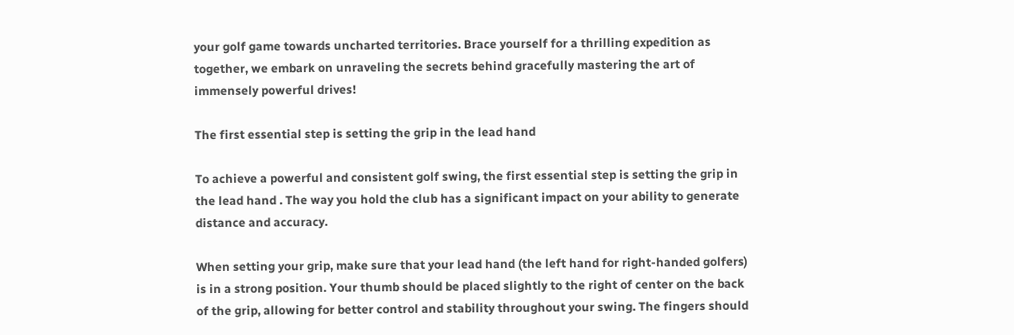your golf game towards uncharted territories. Brace yourself for a thrilling expedition as together, we embark on unraveling the secrets behind gracefully mastering the art of immensely powerful drives!

The first essential step is setting the grip in the lead hand

To achieve a powerful and consistent golf swing, the first essential step is setting the grip in the lead hand . The way you hold the club has a significant impact on your ability to generate distance and accuracy.

When setting your grip, make sure that your lead hand (the left hand for right-handed golfers) is in a strong position. Your thumb should be placed slightly to the right of center on the back of the grip, allowing for better control and stability throughout your swing. The fingers should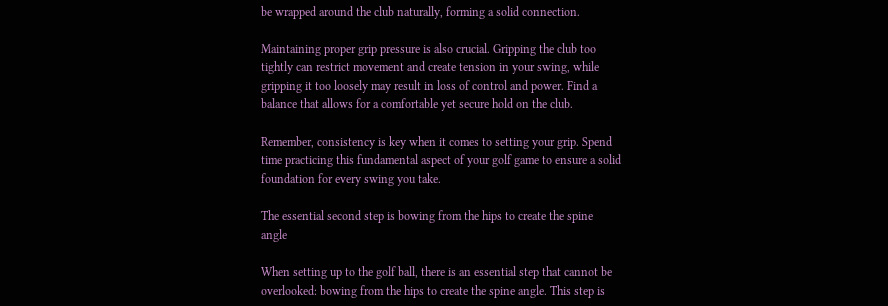be wrapped around the club naturally, forming a solid connection.

Maintaining proper grip pressure is also crucial. Gripping the club too tightly can restrict movement and create tension in your swing, while gripping it too loosely may result in loss of control and power. Find a balance that allows for a comfortable yet secure hold on the club.

Remember, consistency is key when it comes to setting your grip. Spend time practicing this fundamental aspect of your golf game to ensure a solid foundation for every swing you take.

The essential second step is bowing from the hips to create the spine angle

When setting up to the golf ball, there is an essential step that cannot be overlooked: bowing from the hips to create the spine angle. This step is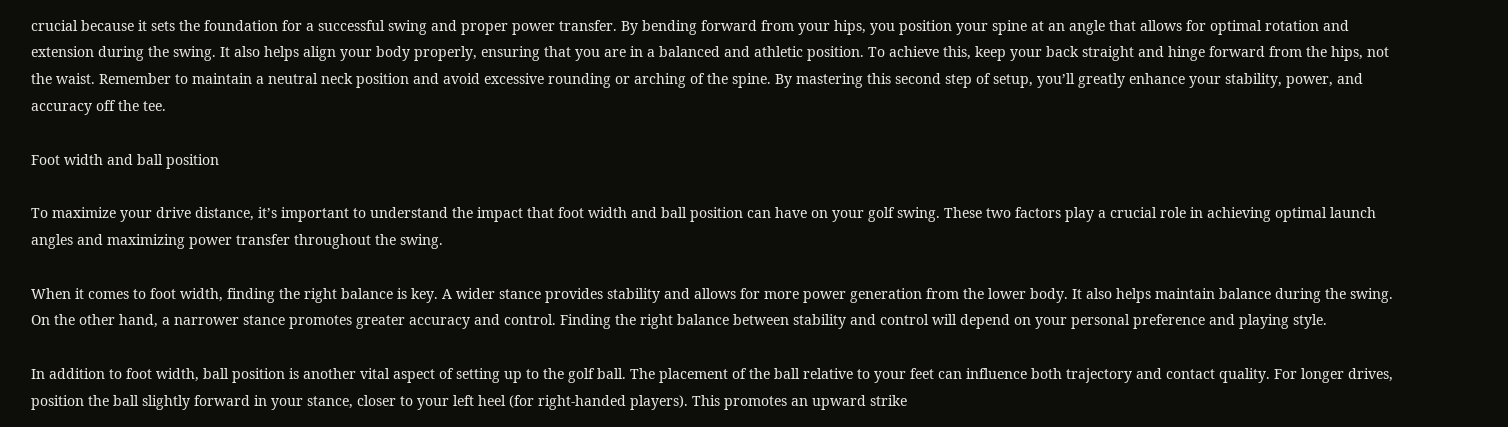crucial because it sets the foundation for a successful swing and proper power transfer. By bending forward from your hips, you position your spine at an angle that allows for optimal rotation and extension during the swing. It also helps align your body properly, ensuring that you are in a balanced and athletic position. To achieve this, keep your back straight and hinge forward from the hips, not the waist. Remember to maintain a neutral neck position and avoid excessive rounding or arching of the spine. By mastering this second step of setup, you’ll greatly enhance your stability, power, and accuracy off the tee.

Foot width and ball position

To maximize your drive distance, it’s important to understand the impact that foot width and ball position can have on your golf swing. These two factors play a crucial role in achieving optimal launch angles and maximizing power transfer throughout the swing.

When it comes to foot width, finding the right balance is key. A wider stance provides stability and allows for more power generation from the lower body. It also helps maintain balance during the swing. On the other hand, a narrower stance promotes greater accuracy and control. Finding the right balance between stability and control will depend on your personal preference and playing style.

In addition to foot width, ball position is another vital aspect of setting up to the golf ball. The placement of the ball relative to your feet can influence both trajectory and contact quality. For longer drives, position the ball slightly forward in your stance, closer to your left heel (for right-handed players). This promotes an upward strike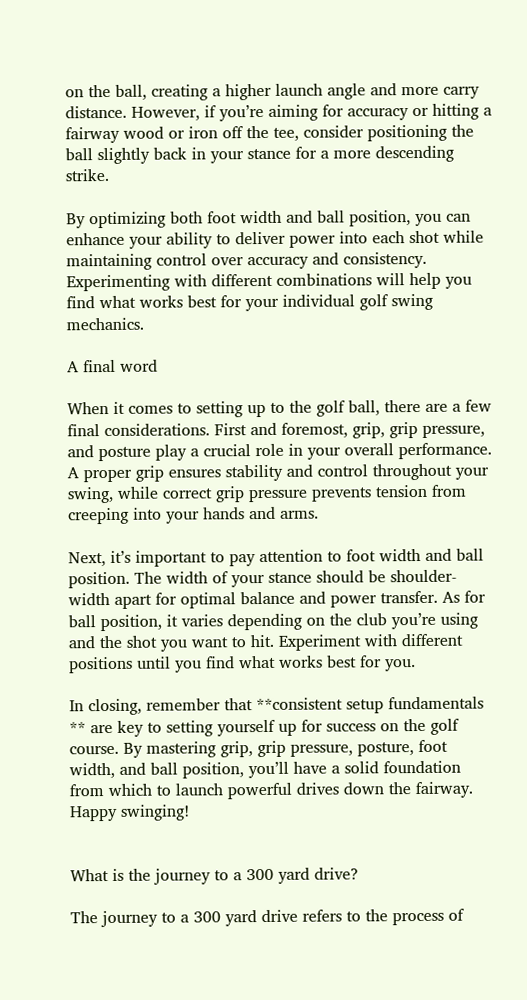on the ball, creating a higher launch angle and more carry distance. However, if you’re aiming for accuracy or hitting a fairway wood or iron off the tee, consider positioning the ball slightly back in your stance for a more descending strike.

By optimizing both foot width and ball position, you can enhance your ability to deliver power into each shot while maintaining control over accuracy and consistency. Experimenting with different combinations will help you find what works best for your individual golf swing mechanics.

A final word

When it comes to setting up to the golf ball, there are a few final considerations. First and foremost, grip, grip pressure, and posture play a crucial role in your overall performance. A proper grip ensures stability and control throughout your swing, while correct grip pressure prevents tension from creeping into your hands and arms.

Next, it’s important to pay attention to foot width and ball position. The width of your stance should be shoulder-width apart for optimal balance and power transfer. As for ball position, it varies depending on the club you’re using and the shot you want to hit. Experiment with different positions until you find what works best for you.

In closing, remember that **consistent setup fundamentals ** are key to setting yourself up for success on the golf course. By mastering grip, grip pressure, posture, foot width, and ball position, you’ll have a solid foundation from which to launch powerful drives down the fairway. Happy swinging!


What is the journey to a 300 yard drive?

The journey to a 300 yard drive refers to the process of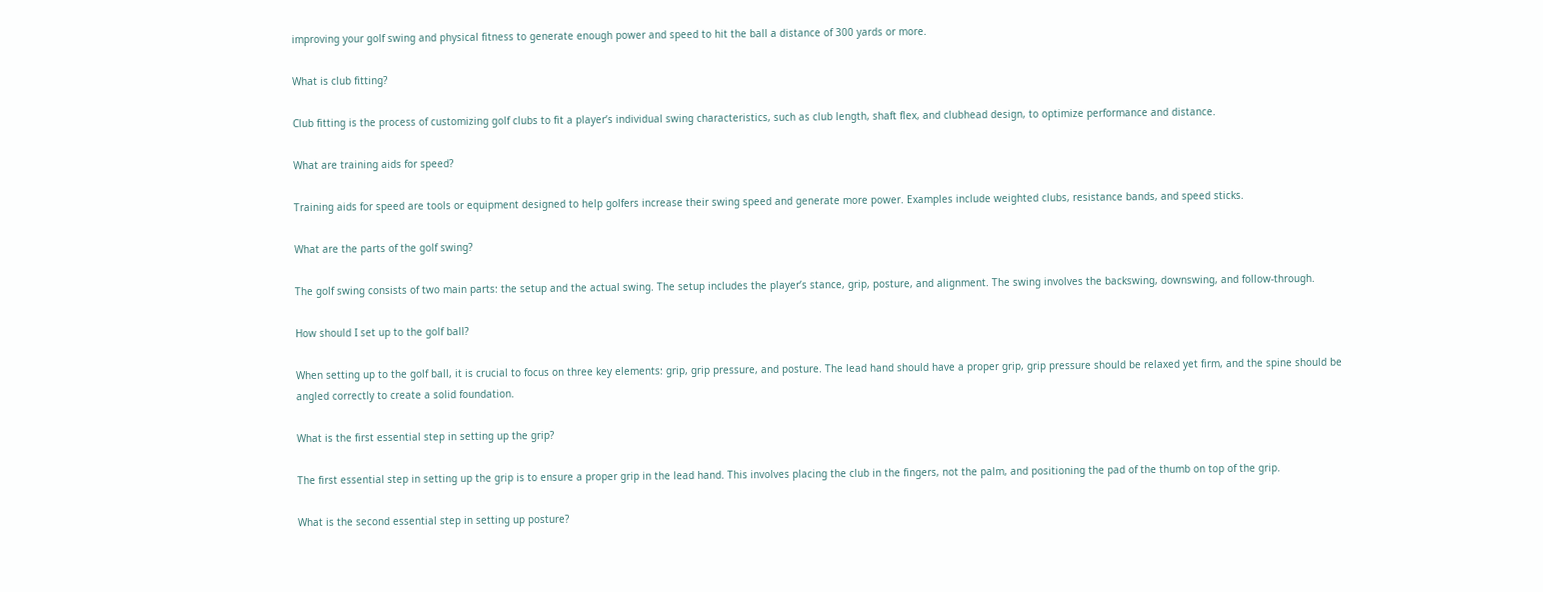improving your golf swing and physical fitness to generate enough power and speed to hit the ball a distance of 300 yards or more.

What is club fitting?

Club fitting is the process of customizing golf clubs to fit a player’s individual swing characteristics, such as club length, shaft flex, and clubhead design, to optimize performance and distance.

What are training aids for speed?

Training aids for speed are tools or equipment designed to help golfers increase their swing speed and generate more power. Examples include weighted clubs, resistance bands, and speed sticks.

What are the parts of the golf swing?

The golf swing consists of two main parts: the setup and the actual swing. The setup includes the player’s stance, grip, posture, and alignment. The swing involves the backswing, downswing, and follow-through.

How should I set up to the golf ball?

When setting up to the golf ball, it is crucial to focus on three key elements: grip, grip pressure, and posture. The lead hand should have a proper grip, grip pressure should be relaxed yet firm, and the spine should be angled correctly to create a solid foundation.

What is the first essential step in setting up the grip?

The first essential step in setting up the grip is to ensure a proper grip in the lead hand. This involves placing the club in the fingers, not the palm, and positioning the pad of the thumb on top of the grip.

What is the second essential step in setting up posture?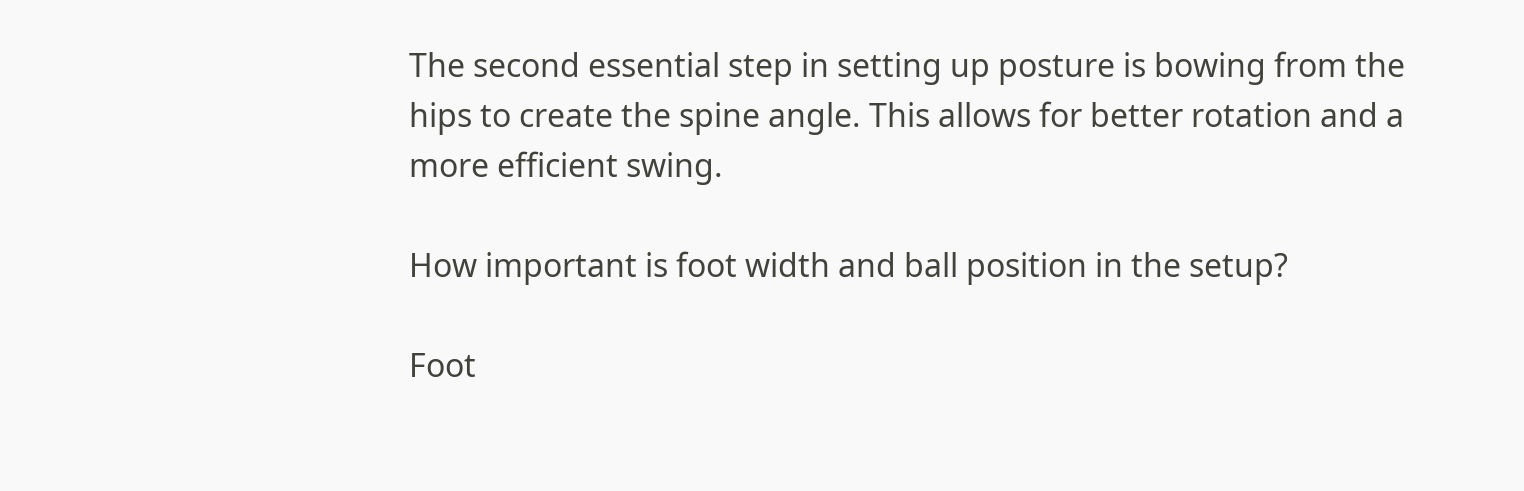The second essential step in setting up posture is bowing from the hips to create the spine angle. This allows for better rotation and a more efficient swing.

How important is foot width and ball position in the setup?

Foot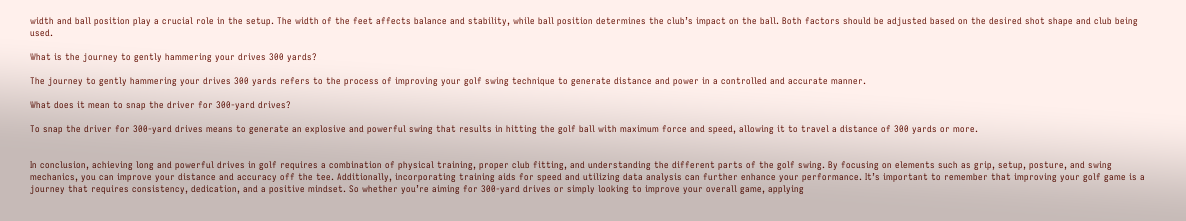width and ball position play a crucial role in the setup. The width of the feet affects balance and stability, while ball position determines the club’s impact on the ball. Both factors should be adjusted based on the desired shot shape and club being used.

What is the journey to gently hammering your drives 300 yards?

The journey to gently hammering your drives 300 yards refers to the process of improving your golf swing technique to generate distance and power in a controlled and accurate manner.

What does it mean to snap the driver for 300-yard drives?

To snap the driver for 300-yard drives means to generate an explosive and powerful swing that results in hitting the golf ball with maximum force and speed, allowing it to travel a distance of 300 yards or more.


In conclusion, achieving long and powerful drives in golf requires a combination of physical training, proper club fitting, and understanding the different parts of the golf swing. By focusing on elements such as grip, setup, posture, and swing mechanics, you can improve your distance and accuracy off the tee. Additionally, incorporating training aids for speed and utilizing data analysis can further enhance your performance. It’s important to remember that improving your golf game is a journey that requires consistency, dedication, and a positive mindset. So whether you’re aiming for 300-yard drives or simply looking to improve your overall game, applying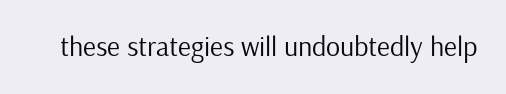these strategies will undoubtedly help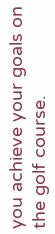you achieve your goals on the golf course.